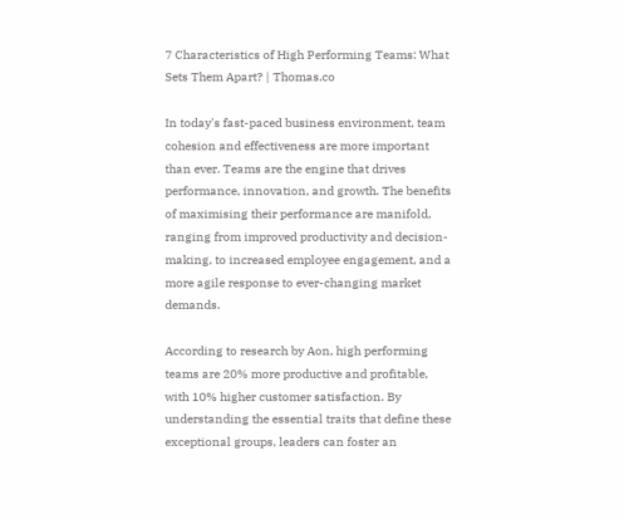7 Characteristics of High Performing Teams: What Sets Them Apart? | Thomas.co

In today's fast-paced business environment, team cohesion and effectiveness are more important than ever. Teams are the engine that drives performance, innovation, and growth. The benefits of maximising their performance are manifold, ranging from improved productivity and decision-making, to increased employee engagement, and a more agile response to ever-changing market demands.

According to research by Aon, high performing teams are 20% more productive and profitable, with 10% higher customer satisfaction. By understanding the essential traits that define these exceptional groups, leaders can foster an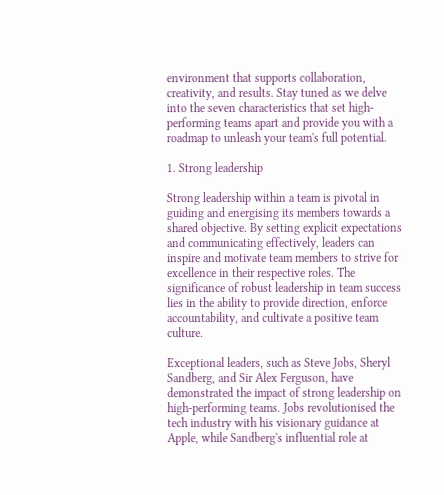environment that supports collaboration, creativity, and results. Stay tuned as we delve into the seven characteristics that set high-performing teams apart and provide you with a roadmap to unleash your team's full potential.

1. Strong leadership

Strong leadership within a team is pivotal in guiding and energising its members towards a shared objective. By setting explicit expectations and communicating effectively, leaders can inspire and motivate team members to strive for excellence in their respective roles. The significance of robust leadership in team success lies in the ability to provide direction, enforce accountability, and cultivate a positive team culture.

Exceptional leaders, such as Steve Jobs, Sheryl Sandberg, and Sir Alex Ferguson, have demonstrated the impact of strong leadership on high-performing teams. Jobs revolutionised the tech industry with his visionary guidance at Apple, while Sandberg's influential role at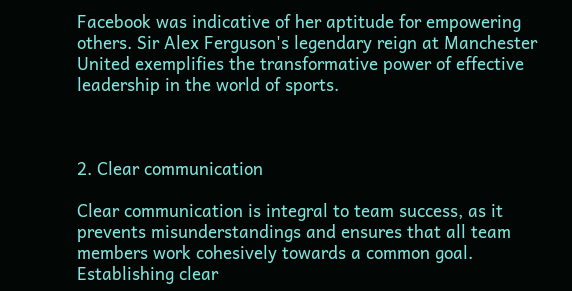Facebook was indicative of her aptitude for empowering others. Sir Alex Ferguson's legendary reign at Manchester United exemplifies the transformative power of effective leadership in the world of sports.



2. Clear communication

Clear communication is integral to team success, as it prevents misunderstandings and ensures that all team members work cohesively towards a common goal. Establishing clear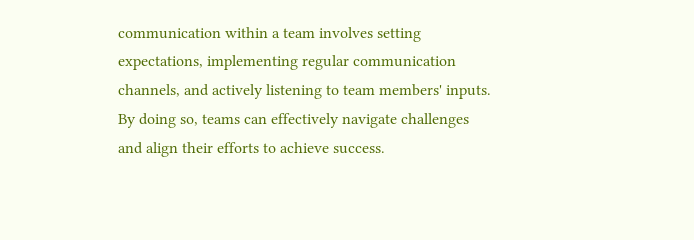communication within a team involves setting expectations, implementing regular communication channels, and actively listening to team members' inputs. By doing so, teams can effectively navigate challenges and align their efforts to achieve success.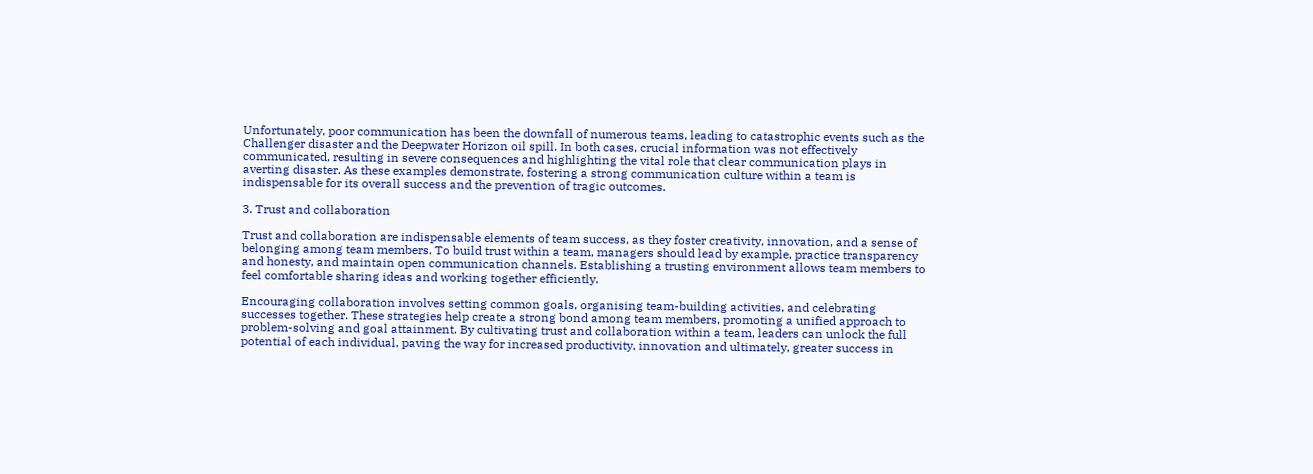Unfortunately, poor communication has been the downfall of numerous teams, leading to catastrophic events such as the Challenger disaster and the Deepwater Horizon oil spill. In both cases, crucial information was not effectively communicated, resulting in severe consequences and highlighting the vital role that clear communication plays in averting disaster. As these examples demonstrate, fostering a strong communication culture within a team is indispensable for its overall success and the prevention of tragic outcomes.

3. Trust and collaboration

Trust and collaboration are indispensable elements of team success, as they foster creativity, innovation, and a sense of belonging among team members. To build trust within a team, managers should lead by example, practice transparency and honesty, and maintain open communication channels. Establishing a trusting environment allows team members to feel comfortable sharing ideas and working together efficiently.

Encouraging collaboration involves setting common goals, organising team-building activities, and celebrating successes together. These strategies help create a strong bond among team members, promoting a unified approach to problem-solving and goal attainment. By cultivating trust and collaboration within a team, leaders can unlock the full potential of each individual, paving the way for increased productivity, innovation and ultimately, greater success in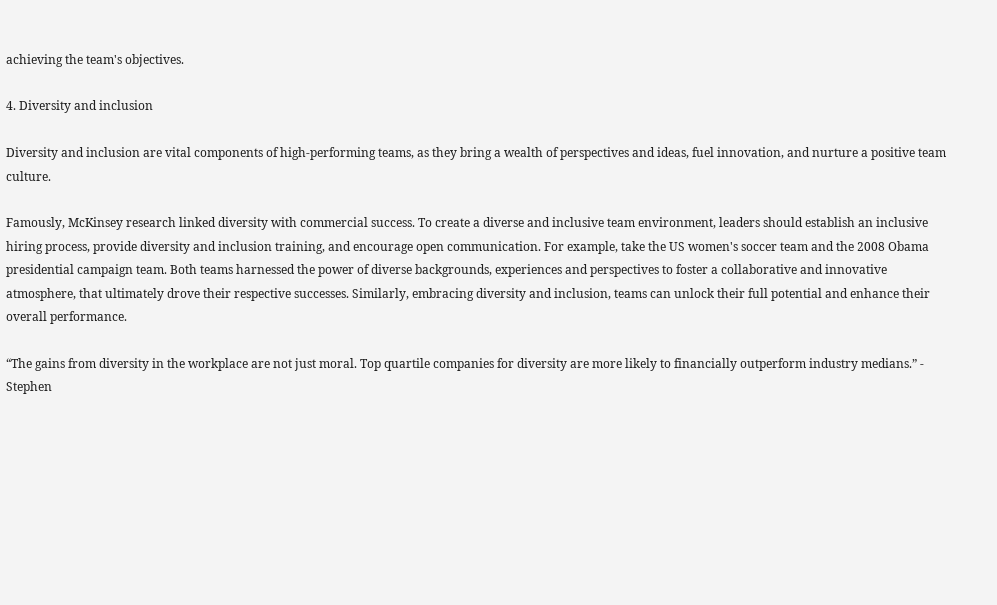achieving the team's objectives.

4. Diversity and inclusion

Diversity and inclusion are vital components of high-performing teams, as they bring a wealth of perspectives and ideas, fuel innovation, and nurture a positive team culture.

Famously, McKinsey research linked diversity with commercial success. To create a diverse and inclusive team environment, leaders should establish an inclusive hiring process, provide diversity and inclusion training, and encourage open communication. For example, take the US women's soccer team and the 2008 Obama presidential campaign team. Both teams harnessed the power of diverse backgrounds, experiences and perspectives to foster a collaborative and innovative atmosphere, that ultimately drove their respective successes. Similarly, embracing diversity and inclusion, teams can unlock their full potential and enhance their overall performance.

“The gains from diversity in the workplace are not just moral. Top quartile companies for diversity are more likely to financially outperform industry medians.” - Stephen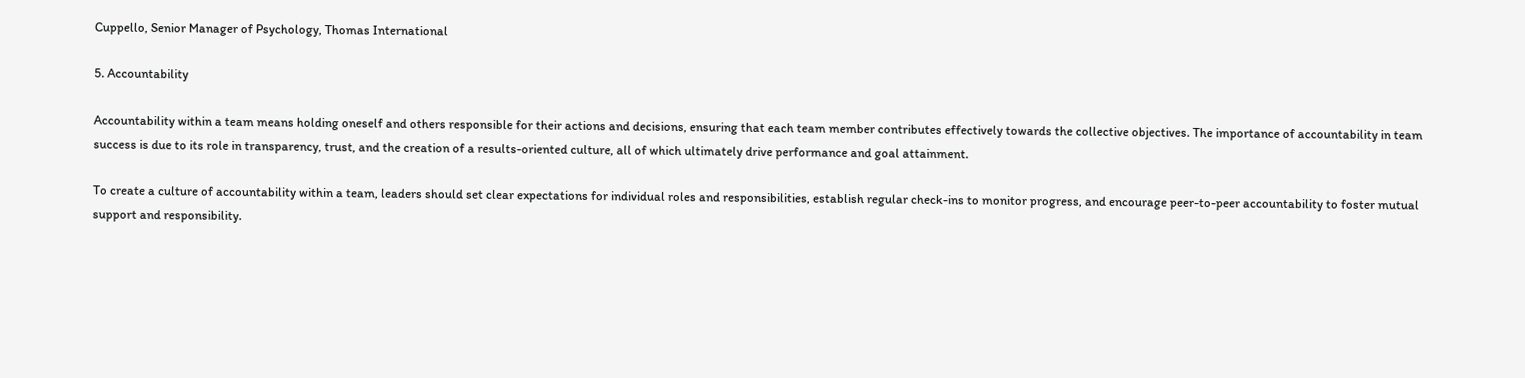Cuppello, Senior Manager of Psychology, Thomas International

5. Accountability

Accountability within a team means holding oneself and others responsible for their actions and decisions, ensuring that each team member contributes effectively towards the collective objectives. The importance of accountability in team success is due to its role in transparency, trust, and the creation of a results-oriented culture, all of which ultimately drive performance and goal attainment.

To create a culture of accountability within a team, leaders should set clear expectations for individual roles and responsibilities, establish regular check-ins to monitor progress, and encourage peer-to-peer accountability to foster mutual support and responsibility.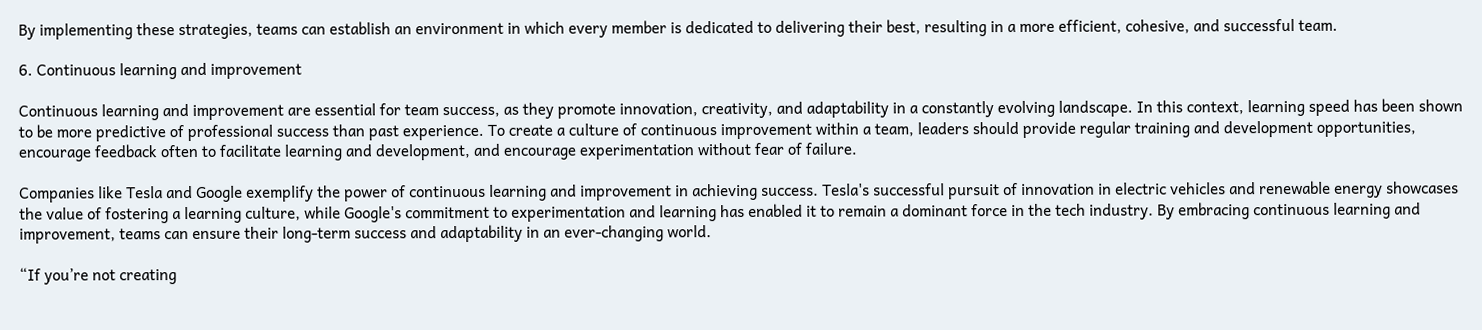By implementing these strategies, teams can establish an environment in which every member is dedicated to delivering their best, resulting in a more efficient, cohesive, and successful team.

6. Continuous learning and improvement

Continuous learning and improvement are essential for team success, as they promote innovation, creativity, and adaptability in a constantly evolving landscape. In this context, learning speed has been shown to be more predictive of professional success than past experience. To create a culture of continuous improvement within a team, leaders should provide regular training and development opportunities, encourage feedback often to facilitate learning and development, and encourage experimentation without fear of failure.

Companies like Tesla and Google exemplify the power of continuous learning and improvement in achieving success. Tesla's successful pursuit of innovation in electric vehicles and renewable energy showcases the value of fostering a learning culture, while Google's commitment to experimentation and learning has enabled it to remain a dominant force in the tech industry. By embracing continuous learning and improvement, teams can ensure their long-term success and adaptability in an ever-changing world.

“If you’re not creating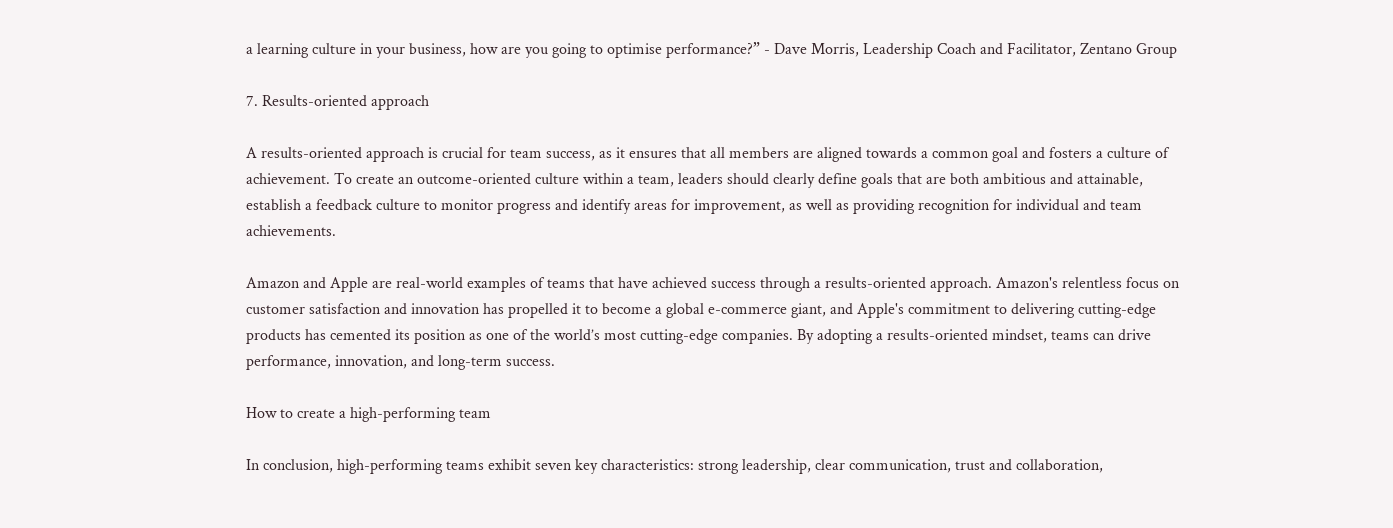a learning culture in your business, how are you going to optimise performance?” - Dave Morris, Leadership Coach and Facilitator, Zentano Group

7. Results-oriented approach

A results-oriented approach is crucial for team success, as it ensures that all members are aligned towards a common goal and fosters a culture of achievement. To create an outcome-oriented culture within a team, leaders should clearly define goals that are both ambitious and attainable, establish a feedback culture to monitor progress and identify areas for improvement, as well as providing recognition for individual and team achievements.

Amazon and Apple are real-world examples of teams that have achieved success through a results-oriented approach. Amazon's relentless focus on customer satisfaction and innovation has propelled it to become a global e-commerce giant, and Apple's commitment to delivering cutting-edge products has cemented its position as one of the world’s most cutting-edge companies. By adopting a results-oriented mindset, teams can drive performance, innovation, and long-term success.

How to create a high-performing team

In conclusion, high-performing teams exhibit seven key characteristics: strong leadership, clear communication, trust and collaboration,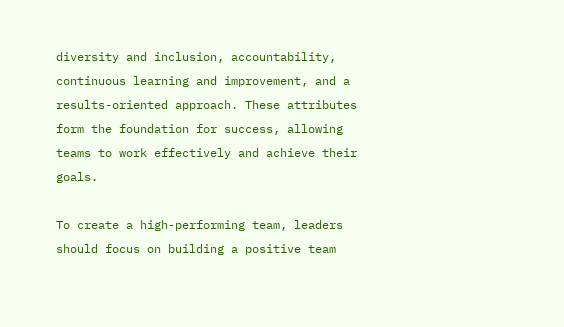diversity and inclusion, accountability, continuous learning and improvement, and a results-oriented approach. These attributes form the foundation for success, allowing teams to work effectively and achieve their goals.

To create a high-performing team, leaders should focus on building a positive team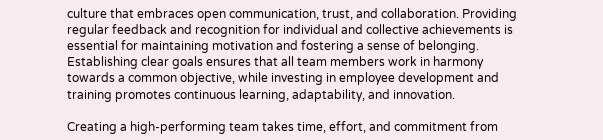culture that embraces open communication, trust, and collaboration. Providing regular feedback and recognition for individual and collective achievements is essential for maintaining motivation and fostering a sense of belonging. Establishing clear goals ensures that all team members work in harmony towards a common objective, while investing in employee development and training promotes continuous learning, adaptability, and innovation.

Creating a high-performing team takes time, effort, and commitment from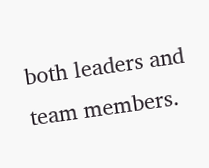both leaders and team members.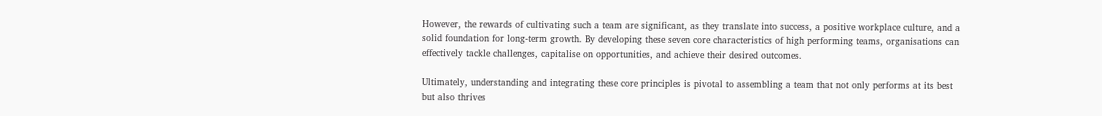However, the rewards of cultivating such a team are significant, as they translate into success, a positive workplace culture, and a solid foundation for long-term growth. By developing these seven core characteristics of high performing teams, organisations can effectively tackle challenges, capitalise on opportunities, and achieve their desired outcomes.

Ultimately, understanding and integrating these core principles is pivotal to assembling a team that not only performs at its best but also thrives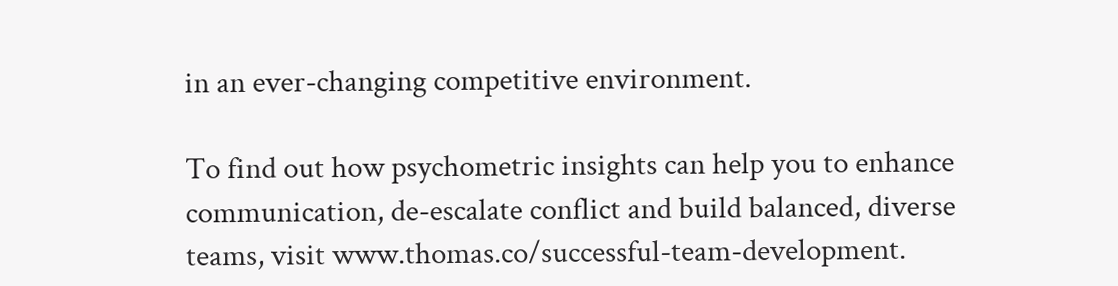in an ever-changing competitive environment.

To find out how psychometric insights can help you to enhance communication, de-escalate conflict and build balanced, diverse teams, visit www.thomas.co/successful-team-development.